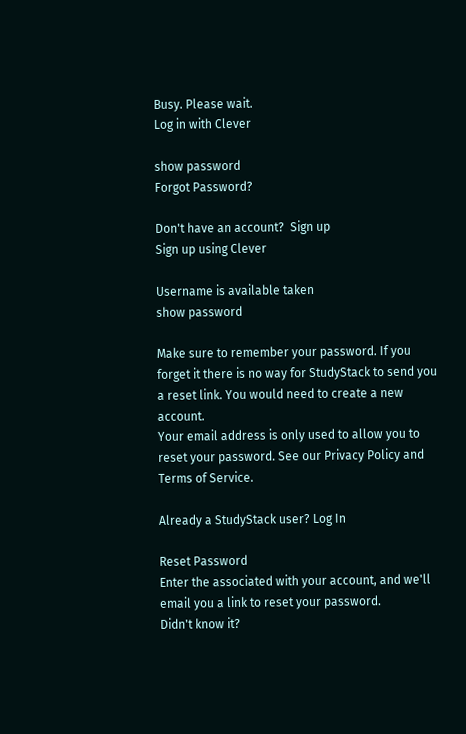Busy. Please wait.
Log in with Clever

show password
Forgot Password?

Don't have an account?  Sign up
Sign up using Clever

Username is available taken
show password

Make sure to remember your password. If you forget it there is no way for StudyStack to send you a reset link. You would need to create a new account.
Your email address is only used to allow you to reset your password. See our Privacy Policy and Terms of Service.

Already a StudyStack user? Log In

Reset Password
Enter the associated with your account, and we'll email you a link to reset your password.
Didn't know it?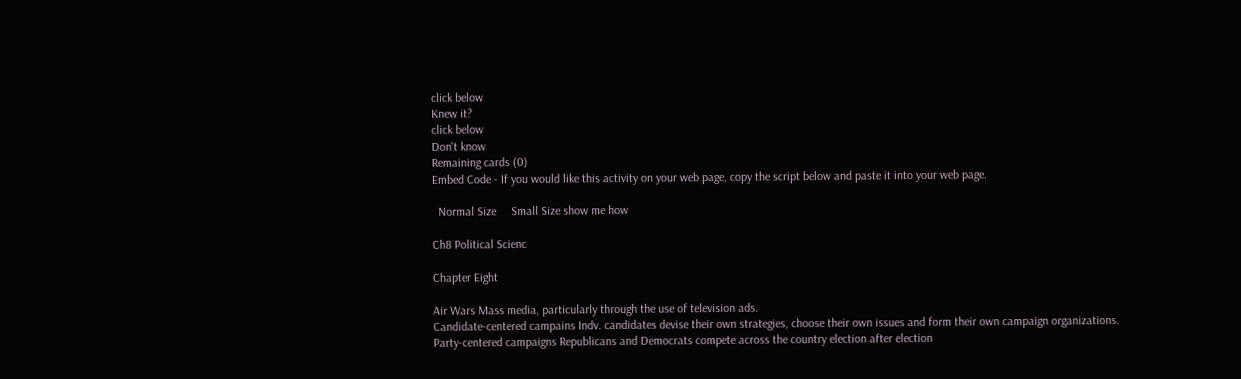click below
Knew it?
click below
Don't know
Remaining cards (0)
Embed Code - If you would like this activity on your web page, copy the script below and paste it into your web page.

  Normal Size     Small Size show me how

Ch8 Political Scienc

Chapter Eight

Air Wars Mass media, particularly through the use of television ads.
Candidate-centered campains Indv. candidates devise their own strategies, choose their own issues and form their own campaign organizations.
Party-centered campaigns Republicans and Democrats compete across the country election after election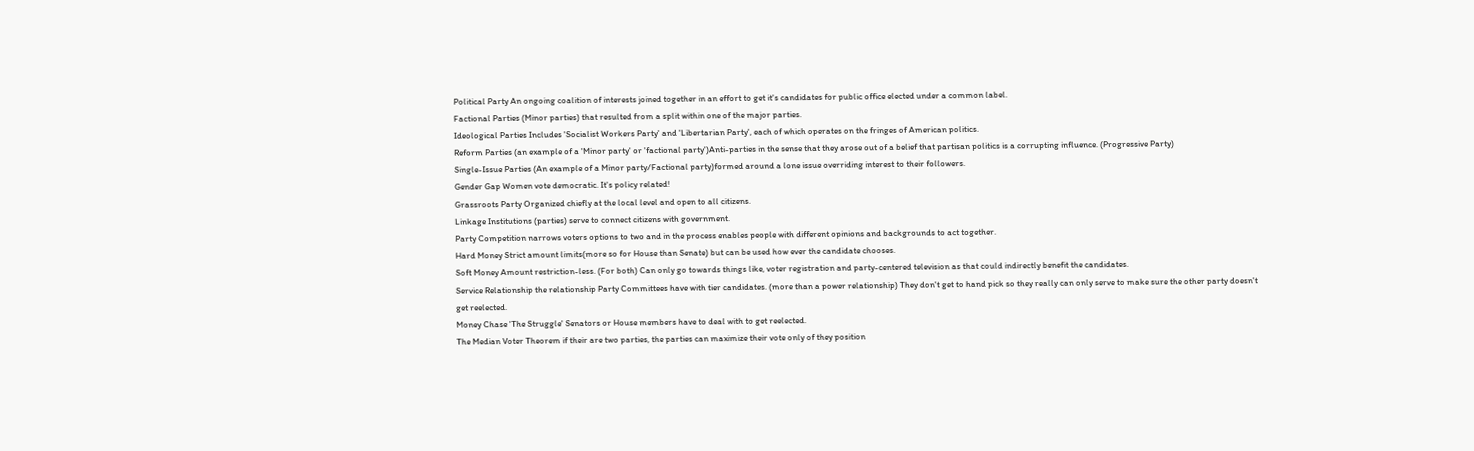Political Party An ongoing coalition of interests joined together in an effort to get it's candidates for public office elected under a common label.
Factional Parties (Minor parties) that resulted from a split within one of the major parties.
Ideological Parties Includes 'Socialist Workers Party' and 'Libertarian Party', each of which operates on the fringes of American politics.
Reform Parties (an example of a 'Minor party' or 'factional party')Anti-parties in the sense that they arose out of a belief that partisan politics is a corrupting influence. (Progressive Party)
Single-Issue Parties (An example of a Minor party/Factional party)formed around a lone issue overriding interest to their followers.
Gender Gap Women vote democratic. It's policy related!
Grassroots Party Organized chiefly at the local level and open to all citizens.
Linkage Institutions (parties) serve to connect citizens with government.
Party Competition narrows voters options to two and in the process enables people with different opinions and backgrounds to act together.
Hard Money Strict amount limits(more so for House than Senate) but can be used how ever the candidate chooses.
Soft Money Amount restriction-less. (For both) Can only go towards things like, voter registration and party-centered television as that could indirectly benefit the candidates.
Service Relationship the relationship Party Committees have with tier candidates. (more than a power relationship) They don't get to hand pick so they really can only serve to make sure the other party doesn't get reelected.
Money Chase 'The Struggle' Senators or House members have to deal with to get reelected.
The Median Voter Theorem if their are two parties, the parties can maximize their vote only of they position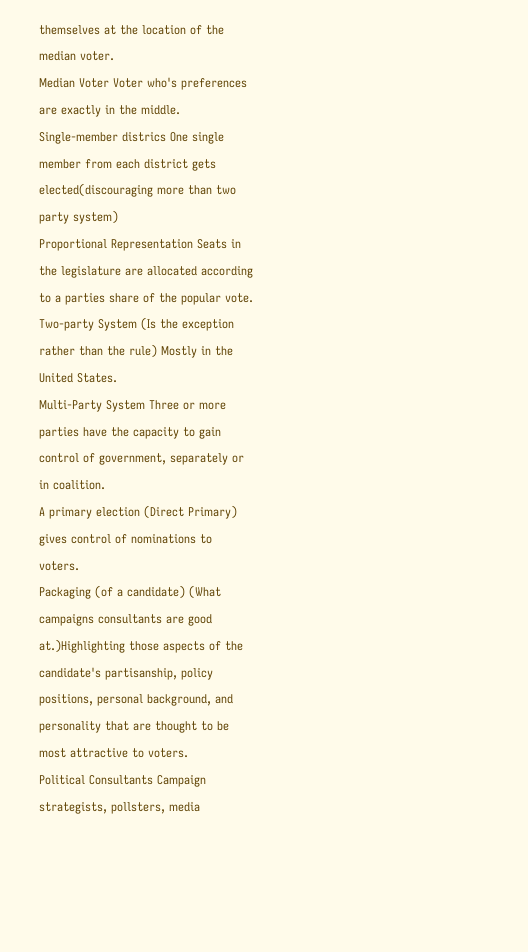themselves at the location of the median voter.
Median Voter Voter who's preferences are exactly in the middle.
Single-member districs One single member from each district gets elected(discouraging more than two party system)
Proportional Representation Seats in the legislature are allocated according to a parties share of the popular vote.
Two-party System (Is the exception rather than the rule) Mostly in the United States.
Multi-Party System Three or more parties have the capacity to gain control of government, separately or in coalition.
A primary election (Direct Primary) gives control of nominations to voters.
Packaging (of a candidate) (What campaigns consultants are good at.)Highlighting those aspects of the candidate's partisanship, policy positions, personal background, and personality that are thought to be most attractive to voters.
Political Consultants Campaign strategists, pollsters, media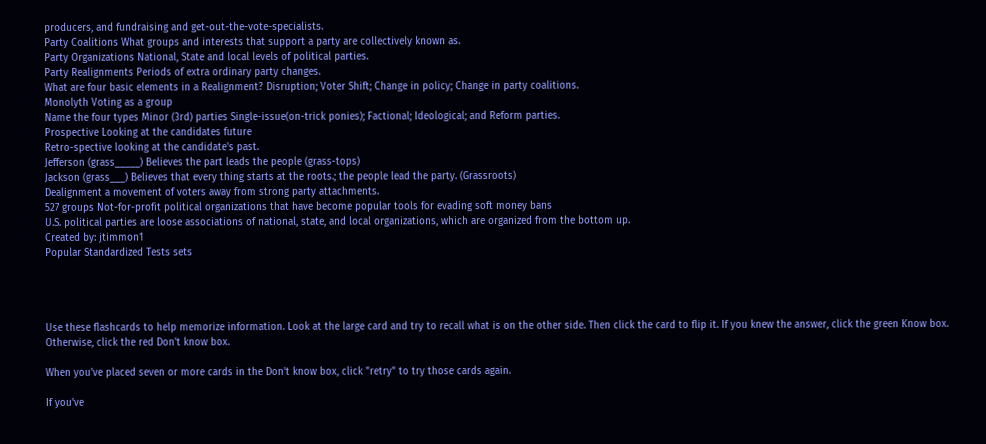producers, and fundraising and get-out-the-vote-specialists.
Party Coalitions What groups and interests that support a party are collectively known as.
Party Organizations National, State and local levels of political parties.
Party Realignments Periods of extra ordinary party changes.
What are four basic elements in a Realignment? Disruption; Voter Shift; Change in policy; Change in party coalitions.
Monolyth Voting as a group
Name the four types Minor (3rd) parties Single-issue(on-trick ponies); Factional; Ideological; and Reform parties.
Prospective Looking at the candidates future
Retro-spective looking at the candidate's past.
Jefferson (grass_____) Believes the part leads the people (grass-tops)
Jackson (grass___) Believes that every thing starts at the roots.; the people lead the party. (Grassroots)
Dealignment a movement of voters away from strong party attachments.
527 groups Not-for-profit political organizations that have become popular tools for evading soft money bans
U.S. political parties are loose associations of national, state, and local organizations, which are organized from the bottom up.
Created by: jtimmon1
Popular Standardized Tests sets




Use these flashcards to help memorize information. Look at the large card and try to recall what is on the other side. Then click the card to flip it. If you knew the answer, click the green Know box. Otherwise, click the red Don't know box.

When you've placed seven or more cards in the Don't know box, click "retry" to try those cards again.

If you've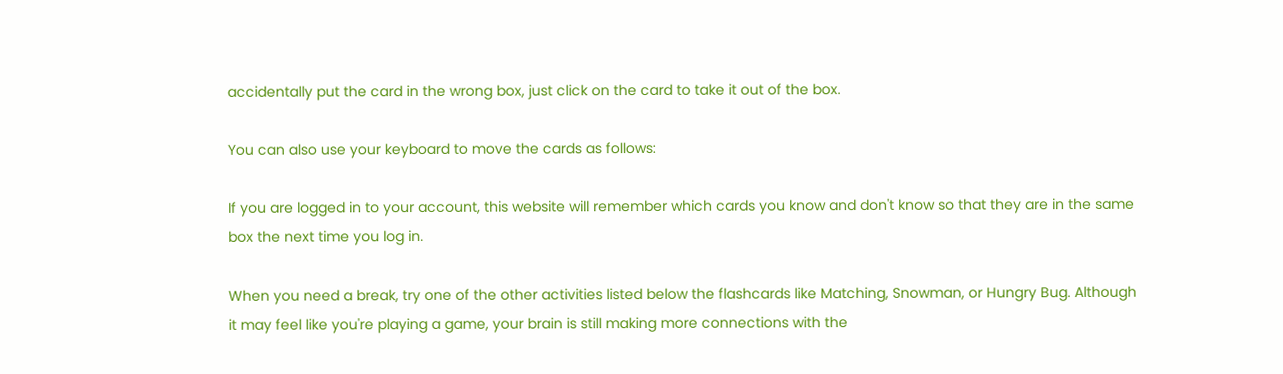accidentally put the card in the wrong box, just click on the card to take it out of the box.

You can also use your keyboard to move the cards as follows:

If you are logged in to your account, this website will remember which cards you know and don't know so that they are in the same box the next time you log in.

When you need a break, try one of the other activities listed below the flashcards like Matching, Snowman, or Hungry Bug. Although it may feel like you're playing a game, your brain is still making more connections with the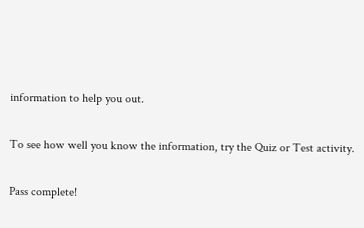information to help you out.

To see how well you know the information, try the Quiz or Test activity.

Pass complete!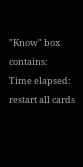"Know" box contains:
Time elapsed:
restart all cards